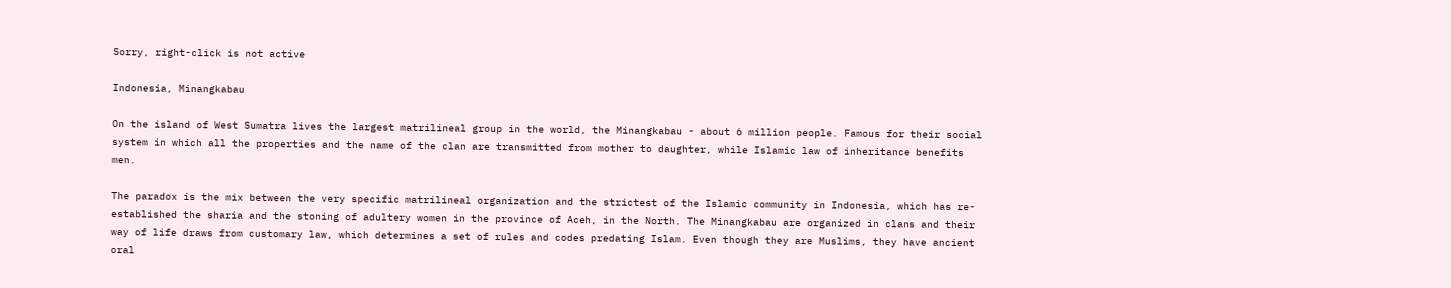Sorry, right-click is not active

Indonesia, Minangkabau

On the island of West Sumatra lives the largest matrilineal group in the world, the Minangkabau - about 6 million people. Famous for their social system in which all the properties and the name of the clan are transmitted from mother to daughter, while Islamic law of inheritance benefits men.

The paradox is the mix between the very specific matrilineal organization and the strictest of the Islamic community in Indonesia, which has re-established the sharia and the stoning of adultery women in the province of Aceh, in the North. The Minangkabau are organized in clans and their way of life draws from customary law, which determines a set of rules and codes predating Islam. Even though they are Muslims, they have ancient oral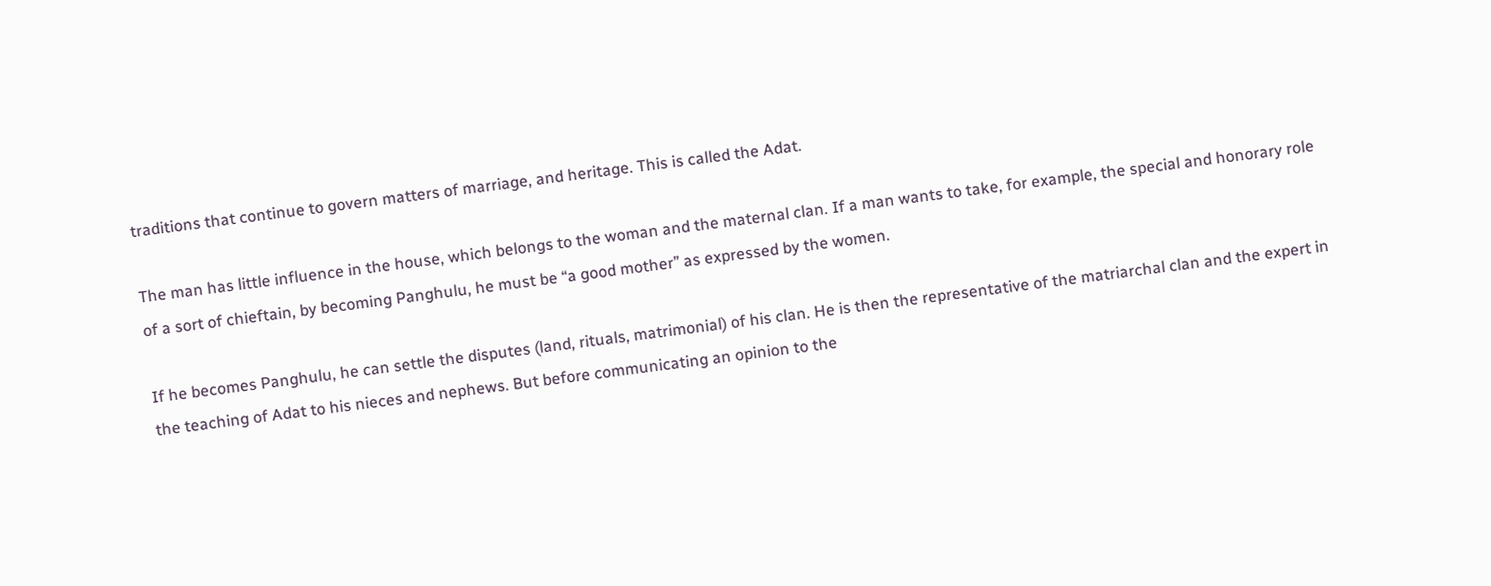traditions that continue to govern matters of marriage, and heritage. This is called the Adat.

The man has little influence in the house, which belongs to the woman and the maternal clan. If a man wants to take, for example, the special and honorary role of a sort of chieftain, by becoming Panghulu, he must be “a good mother” as expressed by the women.

If he becomes Panghulu, he can settle the disputes (land, rituals, matrimonial) of his clan. He is then the representative of the matriarchal clan and the expert in the teaching of Adat to his nieces and nephews. But before communicating an opinion to the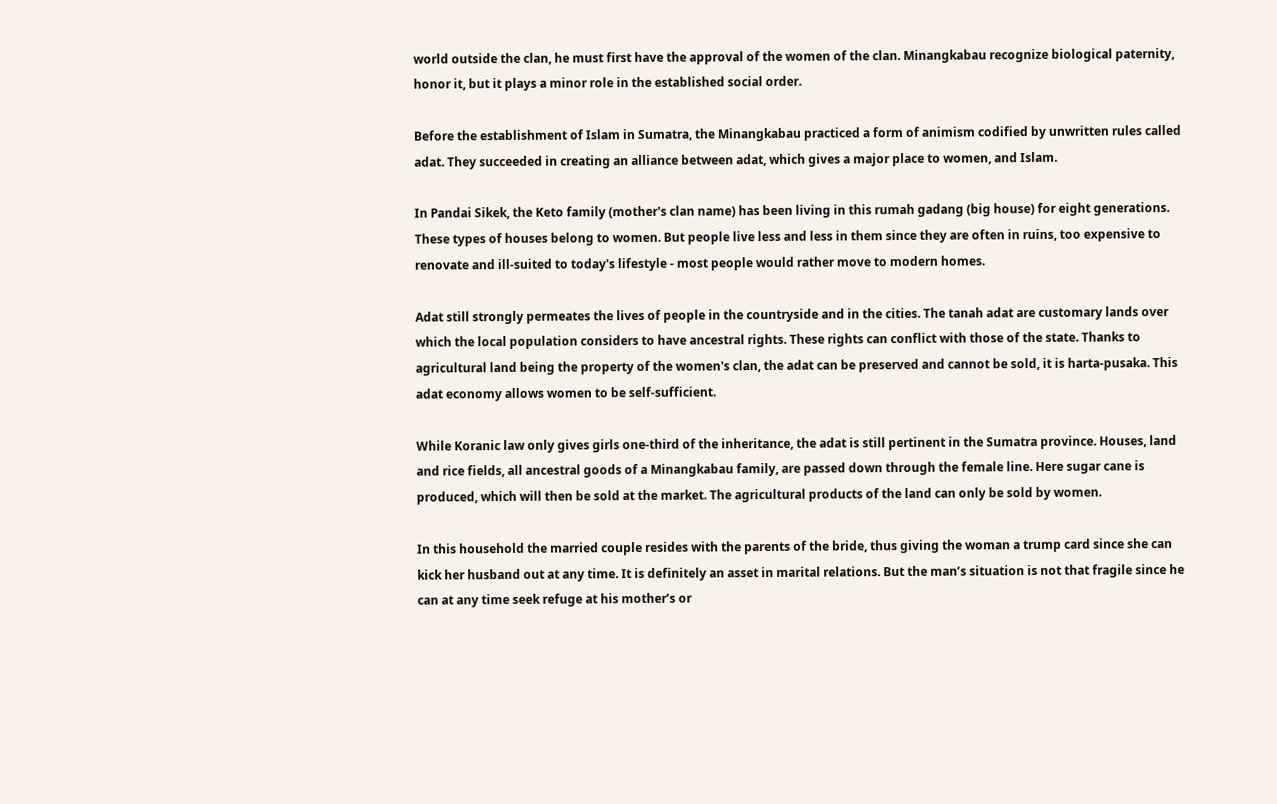world outside the clan, he must first have the approval of the women of the clan. Minangkabau recognize biological paternity, honor it, but it plays a minor role in the established social order.

Before the establishment of Islam in Sumatra, the Minangkabau practiced a form of animism codified by unwritten rules called adat. They succeeded in creating an alliance between adat, which gives a major place to women, and Islam.

In Pandai Sikek, the Keto family (mother's clan name) has been living in this rumah gadang (big house) for eight generations. These types of houses belong to women. But people live less and less in them since they are often in ruins, too expensive to renovate and ill-suited to today's lifestyle - most people would rather move to modern homes.

Adat still strongly permeates the lives of people in the countryside and in the cities. The tanah adat are customary lands over which the local population considers to have ancestral rights. These rights can conflict with those of the state. Thanks to agricultural land being the property of the women's clan, the adat can be preserved and cannot be sold, it is harta-pusaka. This adat economy allows women to be self-sufficient.

While Koranic law only gives girls one-third of the inheritance, the adat is still pertinent in the Sumatra province. Houses, land and rice fields, all ancestral goods of a Minangkabau family, are passed down through the female line. Here sugar cane is produced, which will then be sold at the market. The agricultural products of the land can only be sold by women.

In this household the married couple resides with the parents of the bride, thus giving the woman a trump card since she can kick her husband out at any time. It is definitely an asset in marital relations. But the man’s situation is not that fragile since he can at any time seek refuge at his mother’s or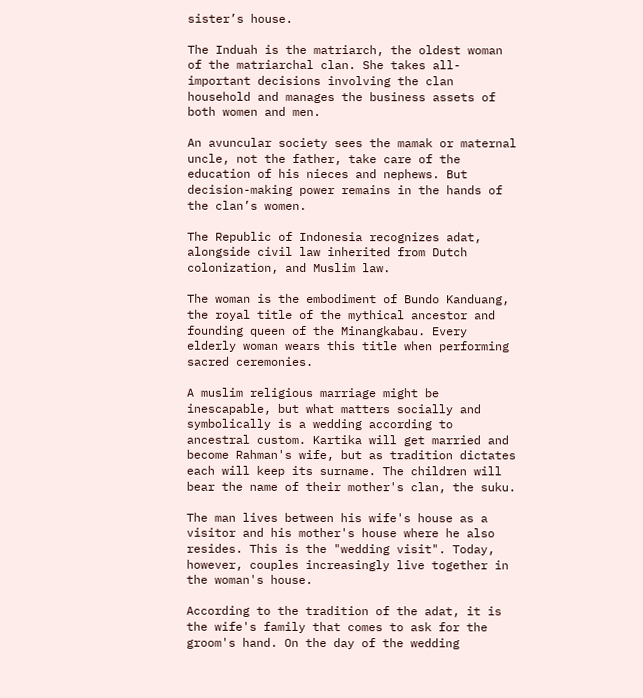sister’s house.

The Induah is the matriarch, the oldest woman of the matriarchal clan. She takes all-important decisions involving the clan household and manages the business assets of both women and men.

An avuncular society sees the mamak or maternal uncle, not the father, take care of the education of his nieces and nephews. But decision-making power remains in the hands of the clan’s women.

The Republic of Indonesia recognizes adat, alongside civil law inherited from Dutch colonization, and Muslim law.

The woman is the embodiment of Bundo Kanduang, the royal title of the mythical ancestor and founding queen of the Minangkabau. Every elderly woman wears this title when performing sacred ceremonies.

A muslim religious marriage might be inescapable, but what matters socially and symbolically is a wedding according to ancestral custom. Kartika will get married and become Rahman's wife, but as tradition dictates each will keep its surname. The children will bear the name of their mother's clan, the suku.

The man lives between his wife's house as a visitor and his mother's house where he also resides. This is the "wedding visit". Today, however, couples increasingly live together in the woman's house.

According to the tradition of the adat, it is the wife's family that comes to ask for the groom's hand. On the day of the wedding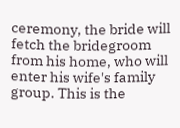ceremony, the bride will fetch the bridegroom from his home, who will enter his wife's family group. This is the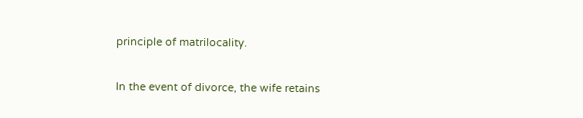principle of matrilocality.

In the event of divorce, the wife retains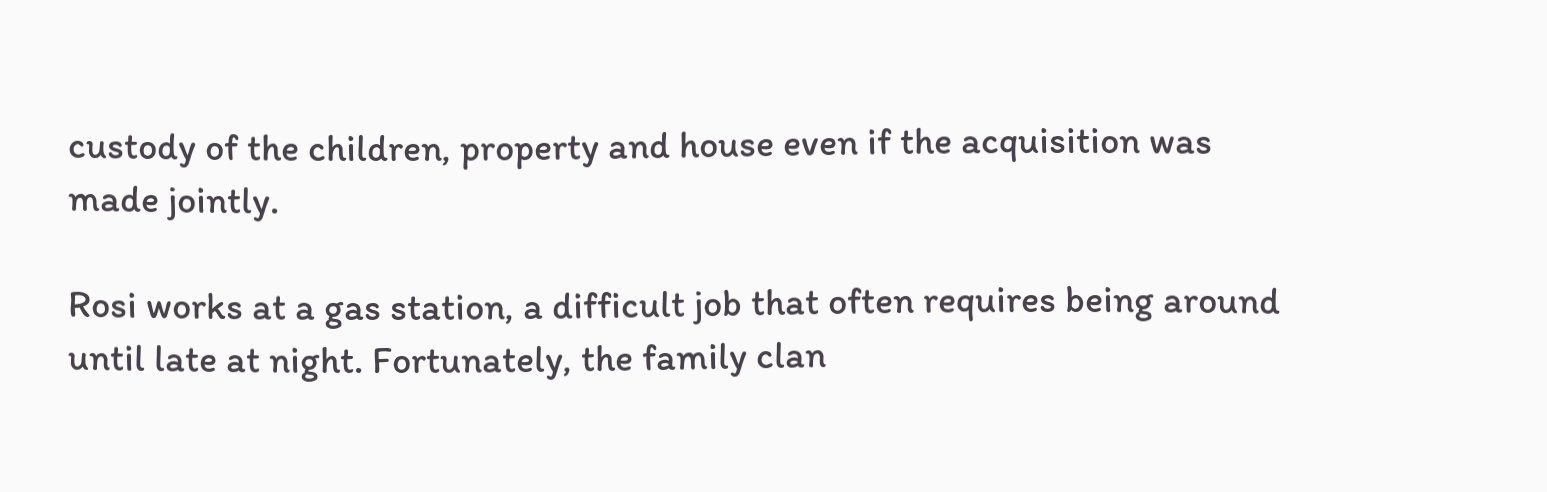custody of the children, property and house even if the acquisition was made jointly.

Rosi works at a gas station, a difficult job that often requires being around until late at night. Fortunately, the family clan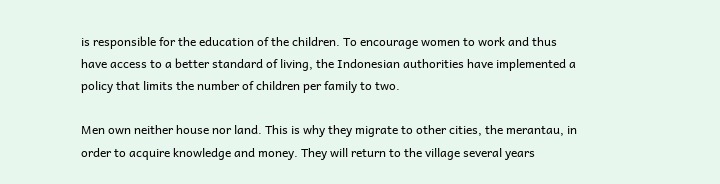is responsible for the education of the children. To encourage women to work and thus have access to a better standard of living, the Indonesian authorities have implemented a policy that limits the number of children per family to two.

Men own neither house nor land. This is why they migrate to other cities, the merantau, in order to acquire knowledge and money. They will return to the village several years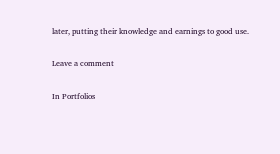later, putting their knowledge and earnings to good use.

Leave a comment

In Portfolios